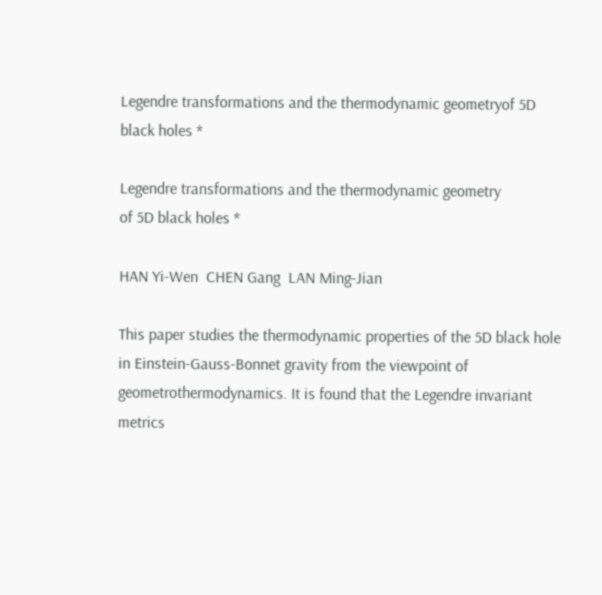Legendre transformations and the thermodynamic geometryof 5D black holes *

Legendre transformations and the thermodynamic geometry
of 5D black holes *

HAN Yi-Wen  CHEN Gang  LAN Ming-Jian

This paper studies the thermodynamic properties of the 5D black hole in Einstein-Gauss-Bonnet gravity from the viewpoint of geometrothermodynamics. It is found that the Legendre invariant metrics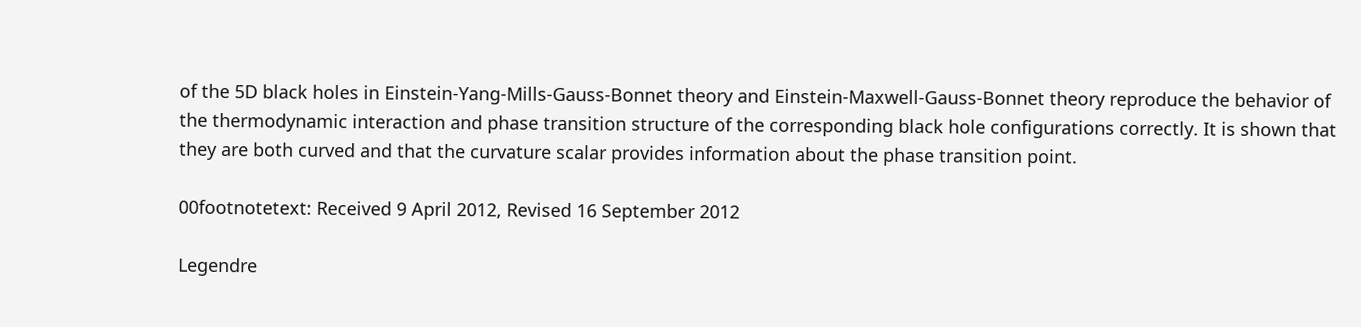of the 5D black holes in Einstein-Yang-Mills-Gauss-Bonnet theory and Einstein-Maxwell-Gauss-Bonnet theory reproduce the behavior of the thermodynamic interaction and phase transition structure of the corresponding black hole configurations correctly. It is shown that they are both curved and that the curvature scalar provides information about the phase transition point.

00footnotetext: Received 9 April 2012, Revised 16 September 2012

Legendre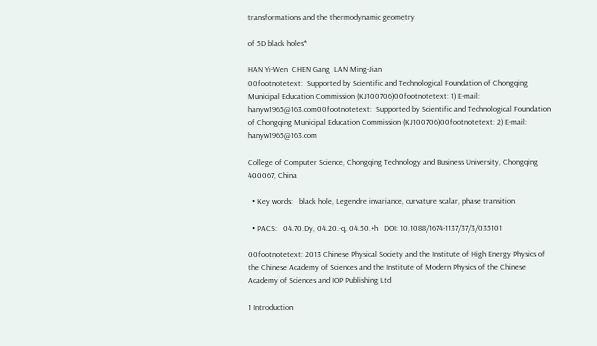transformations and the thermodynamic geometry

of 5D black holes*

HAN Yi-Wen  CHEN Gang  LAN Ming-Jian
00footnotetext:  Supported by Scientific and Technological Foundation of Chongqing Municipal Education Commission (KJ100706)00footnotetext: 1) E-mail: hanyw1965@163.com00footnotetext:  Supported by Scientific and Technological Foundation of Chongqing Municipal Education Commission (KJ100706)00footnotetext: 2) E-mail: hanyw1965@163.com

College of Computer Science, Chongqing Technology and Business University, Chongqing 400067, China

  • Key words:   black hole, Legendre invariance, curvature scalar, phase transition

  • PACS:   04.70.Dy, 04.20.-q, 04.50.+h   DOI: 10.1088/1674-1137/37/3/035101

00footnotetext: 2013 Chinese Physical Society and the Institute of High Energy Physics of the Chinese Academy of Sciences and the Institute of Modern Physics of the Chinese Academy of Sciences and IOP Publishing Ltd

1 Introduction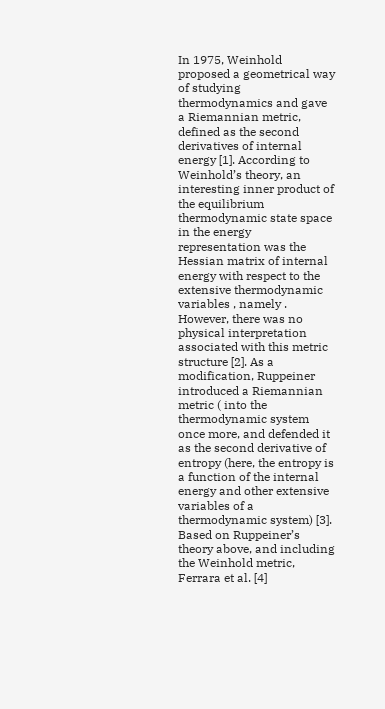In 1975, Weinhold proposed a geometrical way of studying thermodynamics and gave a Riemannian metric, defined as the second derivatives of internal energy [1]. According to Weinhold’s theory, an interesting inner product of the equilibrium thermodynamic state space in the energy representation was the Hessian matrix of internal energy with respect to the extensive thermodynamic variables , namely . However, there was no physical interpretation associated with this metric structure [2]. As a modification, Ruppeiner introduced a Riemannian metric ( into the thermodynamic system once more, and defended it as the second derivative of entropy (here, the entropy is a function of the internal energy and other extensive variables of a thermodynamic system) [3]. Based on Ruppeiner’s theory above, and including the Weinhold metric, Ferrara et al. [4]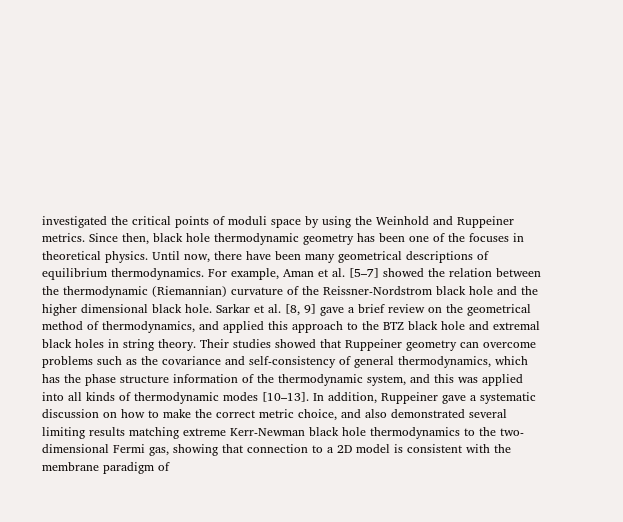investigated the critical points of moduli space by using the Weinhold and Ruppeiner metrics. Since then, black hole thermodynamic geometry has been one of the focuses in theoretical physics. Until now, there have been many geometrical descriptions of equilibrium thermodynamics. For example, Aman et al. [5–7] showed the relation between the thermodynamic (Riemannian) curvature of the Reissner-Nordstrom black hole and the higher dimensional black hole. Sarkar et al. [8, 9] gave a brief review on the geometrical method of thermodynamics, and applied this approach to the BTZ black hole and extremal black holes in string theory. Their studies showed that Ruppeiner geometry can overcome problems such as the covariance and self-consistency of general thermodynamics, which has the phase structure information of the thermodynamic system, and this was applied into all kinds of thermodynamic modes [10–13]. In addition, Ruppeiner gave a systematic discussion on how to make the correct metric choice, and also demonstrated several limiting results matching extreme Kerr-Newman black hole thermodynamics to the two-dimensional Fermi gas, showing that connection to a 2D model is consistent with the membrane paradigm of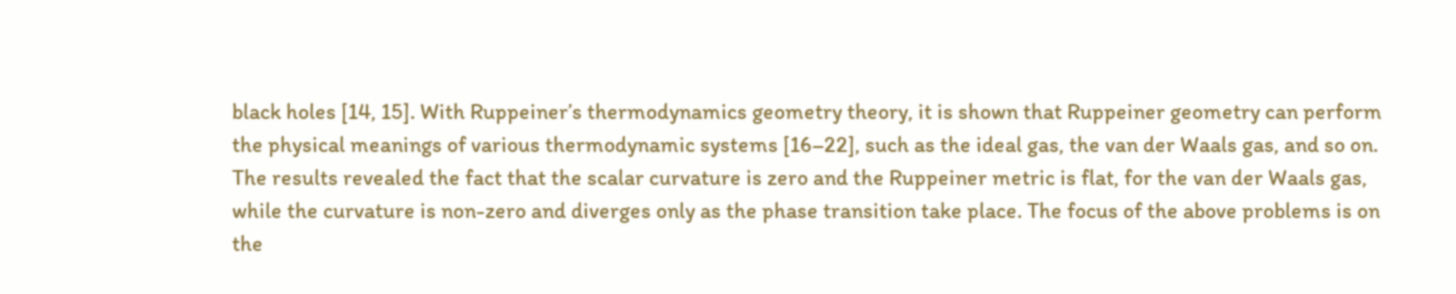black holes [14, 15]. With Ruppeiner’s thermodynamics geometry theory, it is shown that Ruppeiner geometry can perform the physical meanings of various thermodynamic systems [16–22], such as the ideal gas, the van der Waals gas, and so on. The results revealed the fact that the scalar curvature is zero and the Ruppeiner metric is flat, for the van der Waals gas, while the curvature is non-zero and diverges only as the phase transition take place. The focus of the above problems is on the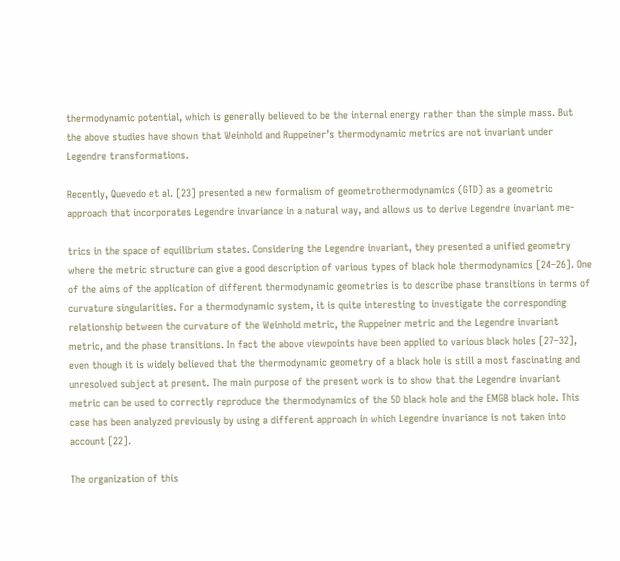thermodynamic potential, which is generally believed to be the internal energy rather than the simple mass. But the above studies have shown that Weinhold and Ruppeiner’s thermodynamic metrics are not invariant under Legendre transformations.

Recently, Quevedo et al. [23] presented a new formalism of geometrothermodynamics (GTD) as a geometric approach that incorporates Legendre invariance in a natural way, and allows us to derive Legendre invariant me-

trics in the space of equilibrium states. Considering the Legendre invariant, they presented a unified geometry where the metric structure can give a good description of various types of black hole thermodynamics [24–26]. One of the aims of the application of different thermodynamic geometries is to describe phase transitions in terms of curvature singularities. For a thermodynamic system, it is quite interesting to investigate the corresponding relationship between the curvature of the Weinhold metric, the Ruppeiner metric and the Legendre invariant metric, and the phase transitions. In fact the above viewpoints have been applied to various black holes [27–32], even though it is widely believed that the thermodynamic geometry of a black hole is still a most fascinating and unresolved subject at present. The main purpose of the present work is to show that the Legendre invariant metric can be used to correctly reproduce the thermodynamics of the 5D black hole and the EMGB black hole. This case has been analyzed previously by using a different approach in which Legendre invariance is not taken into account [22].

The organization of this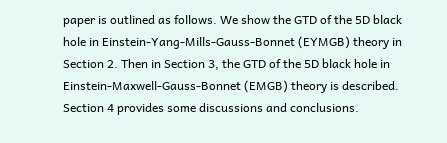paper is outlined as follows. We show the GTD of the 5D black hole in Einstein-Yang-Mills-Gauss-Bonnet (EYMGB) theory in Section 2. Then in Section 3, the GTD of the 5D black hole in Einstein-Maxwell-Gauss-Bonnet (EMGB) theory is described. Section 4 provides some discussions and conclusions.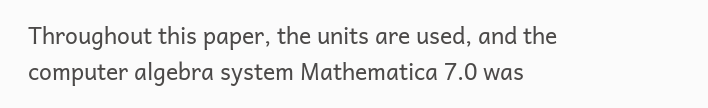Throughout this paper, the units are used, and the computer algebra system Mathematica 7.0 was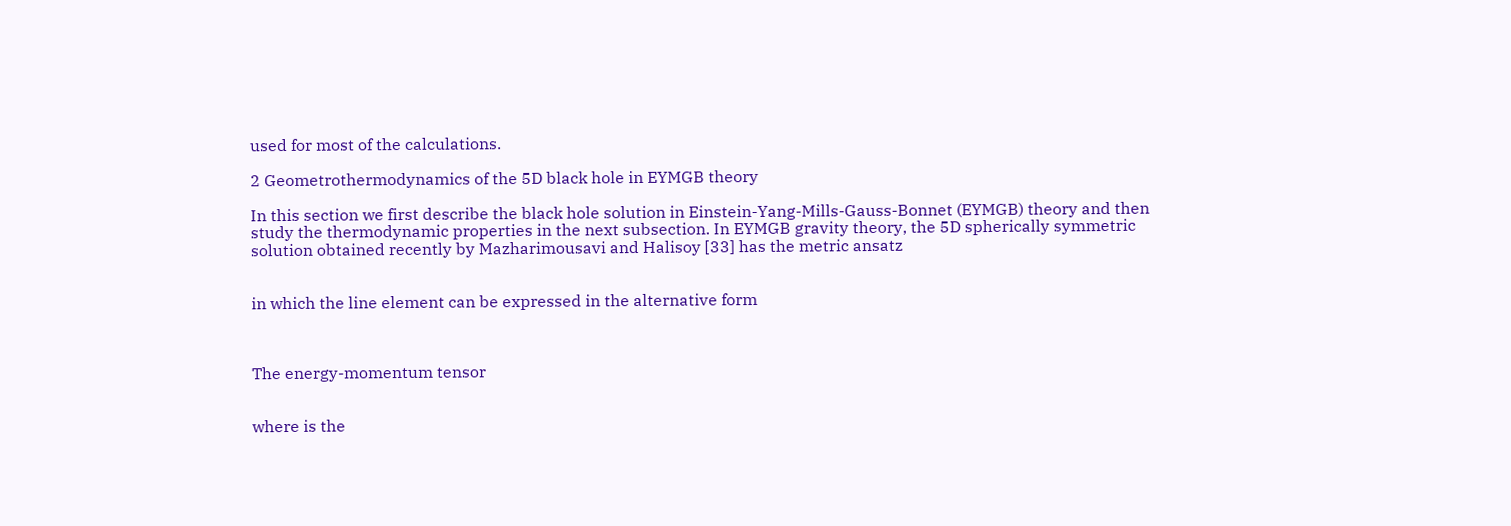used for most of the calculations.

2 Geometrothermodynamics of the 5D black hole in EYMGB theory

In this section we first describe the black hole solution in Einstein-Yang-Mills-Gauss-Bonnet (EYMGB) theory and then study the thermodynamic properties in the next subsection. In EYMGB gravity theory, the 5D spherically symmetric solution obtained recently by Mazharimousavi and Halisoy [33] has the metric ansatz


in which the line element can be expressed in the alternative form



The energy-momentum tensor


where is the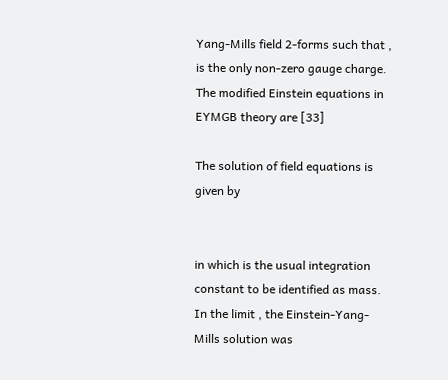Yang-Mills field 2-forms such that , is the only non-zero gauge charge. The modified Einstein equations in EYMGB theory are [33]

The solution of field equations is given by


in which is the usual integration constant to be identified as mass. In the limit , the Einstein-Yang-Mills solution was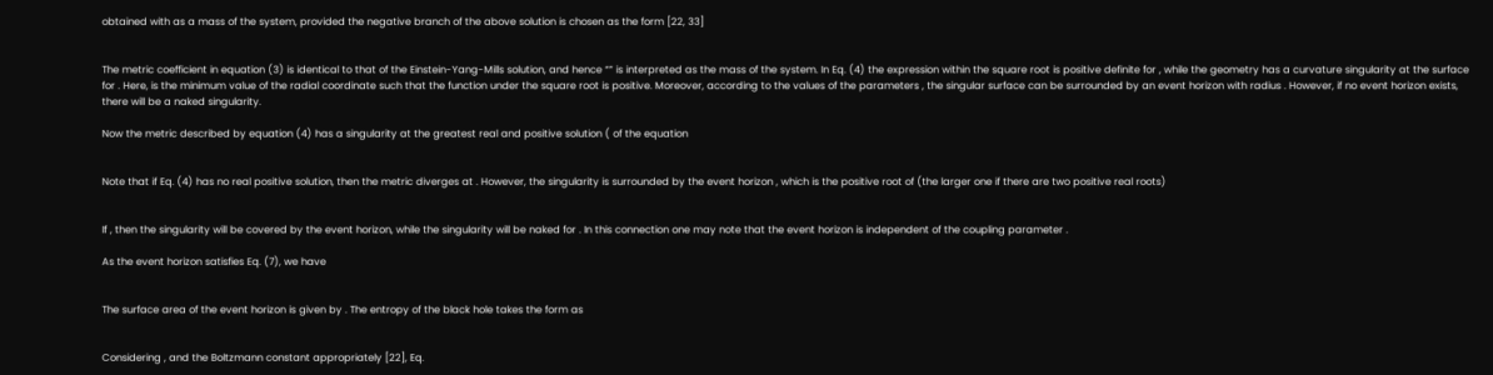obtained with as a mass of the system, provided the negative branch of the above solution is chosen as the form [22, 33]


The metric coefficient in equation (3) is identical to that of the Einstein-Yang-Mills solution, and hence “” is interpreted as the mass of the system. In Eq. (4) the expression within the square root is positive definite for , while the geometry has a curvature singularity at the surface for . Here, is the minimum value of the radial coordinate such that the function under the square root is positive. Moreover, according to the values of the parameters , the singular surface can be surrounded by an event horizon with radius . However, if no event horizon exists, there will be a naked singularity.

Now the metric described by equation (4) has a singularity at the greatest real and positive solution ( of the equation


Note that if Eq. (4) has no real positive solution, then the metric diverges at . However, the singularity is surrounded by the event horizon , which is the positive root of (the larger one if there are two positive real roots)


If , then the singularity will be covered by the event horizon, while the singularity will be naked for . In this connection one may note that the event horizon is independent of the coupling parameter .

As the event horizon satisfies Eq. (7), we have


The surface area of the event horizon is given by . The entropy of the black hole takes the form as


Considering , and the Boltzmann constant appropriately [22], Eq.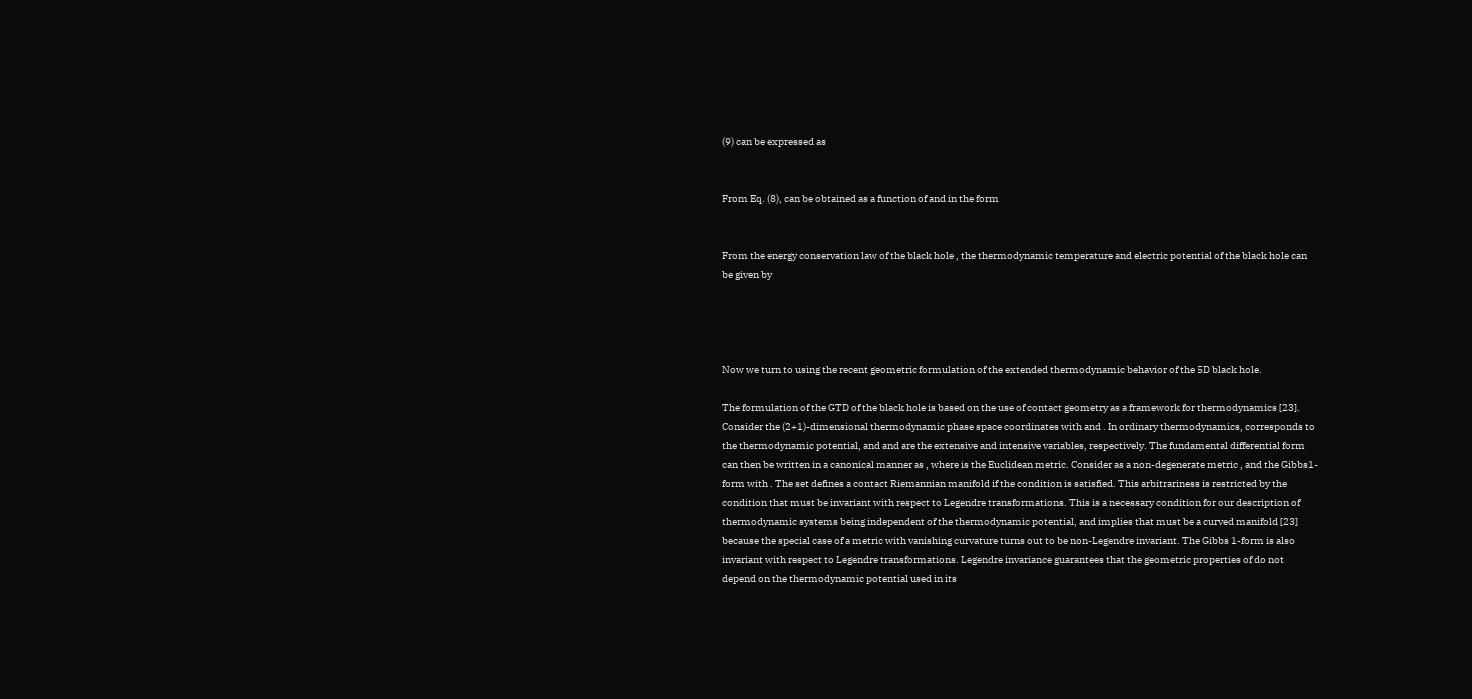(9) can be expressed as


From Eq. (8), can be obtained as a function of and in the form


From the energy conservation law of the black hole , the thermodynamic temperature and electric potential of the black hole can be given by




Now we turn to using the recent geometric formulation of the extended thermodynamic behavior of the 5D black hole.

The formulation of the GTD of the black hole is based on the use of contact geometry as a framework for thermodynamics [23]. Consider the (2+1)-dimensional thermodynamic phase space coordinates with and . In ordinary thermodynamics, corresponds to the thermodynamic potential, and and are the extensive and intensive variables, respectively. The fundamental differential form can then be written in a canonical manner as , where is the Euclidean metric. Consider as a non-degenerate metric , and the Gibbs1-form with . The set defines a contact Riemannian manifold if the condition is satisfied. This arbitrariness is restricted by the condition that must be invariant with respect to Legendre transformations. This is a necessary condition for our description of thermodynamic systems being independent of the thermodynamic potential, and implies that must be a curved manifold [23] because the special case of a metric with vanishing curvature turns out to be non-Legendre invariant. The Gibbs 1-form is also invariant with respect to Legendre transformations. Legendre invariance guarantees that the geometric properties of do not depend on the thermodynamic potential used in its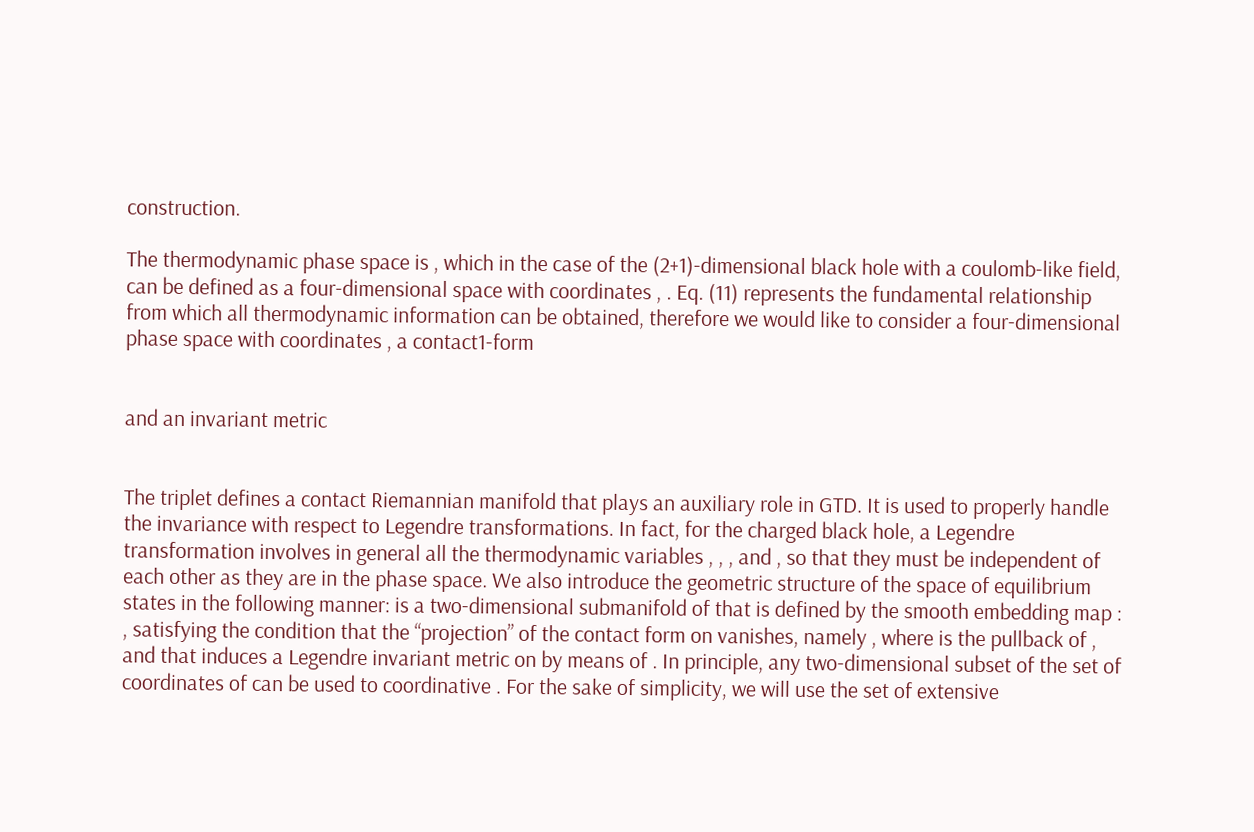construction.

The thermodynamic phase space is , which in the case of the (2+1)-dimensional black hole with a coulomb-like field, can be defined as a four-dimensional space with coordinates , . Eq. (11) represents the fundamental relationship from which all thermodynamic information can be obtained, therefore we would like to consider a four-dimensional phase space with coordinates , a contact1-form


and an invariant metric


The triplet defines a contact Riemannian manifold that plays an auxiliary role in GTD. It is used to properly handle the invariance with respect to Legendre transformations. In fact, for the charged black hole, a Legendre transformation involves in general all the thermodynamic variables , , , and , so that they must be independent of each other as they are in the phase space. We also introduce the geometric structure of the space of equilibrium states in the following manner: is a two-dimensional submanifold of that is defined by the smooth embedding map : , satisfying the condition that the “projection” of the contact form on vanishes, namely , where is the pullback of , and that induces a Legendre invariant metric on by means of . In principle, any two-dimensional subset of the set of coordinates of can be used to coordinative . For the sake of simplicity, we will use the set of extensive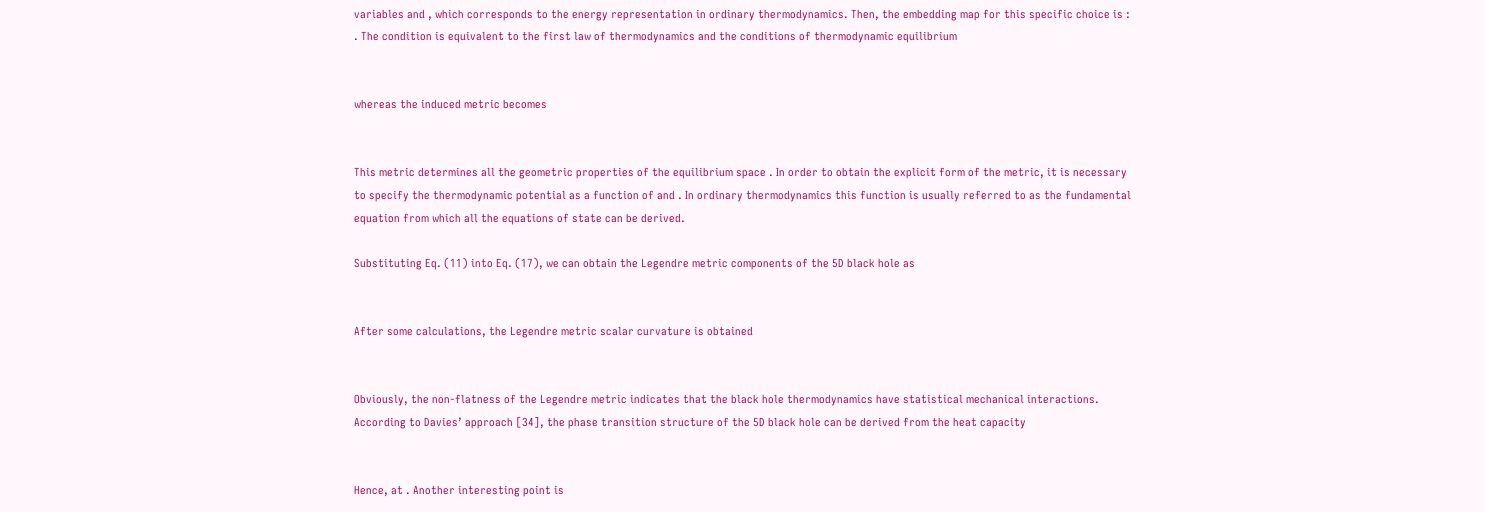variables and , which corresponds to the energy representation in ordinary thermodynamics. Then, the embedding map for this specific choice is : . The condition is equivalent to the first law of thermodynamics and the conditions of thermodynamic equilibrium


whereas the induced metric becomes


This metric determines all the geometric properties of the equilibrium space . In order to obtain the explicit form of the metric, it is necessary to specify the thermodynamic potential as a function of and . In ordinary thermodynamics this function is usually referred to as the fundamental equation from which all the equations of state can be derived.

Substituting Eq. (11) into Eq. (17), we can obtain the Legendre metric components of the 5D black hole as


After some calculations, the Legendre metric scalar curvature is obtained


Obviously, the non-flatness of the Legendre metric indicates that the black hole thermodynamics have statistical mechanical interactions. According to Davies’ approach [34], the phase transition structure of the 5D black hole can be derived from the heat capacity


Hence, at . Another interesting point is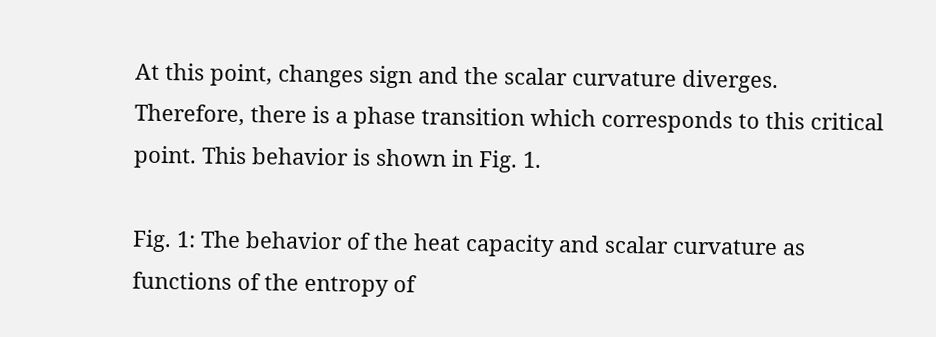At this point, changes sign and the scalar curvature diverges. Therefore, there is a phase transition which corresponds to this critical point. This behavior is shown in Fig. 1.

Fig. 1: The behavior of the heat capacity and scalar curvature as functions of the entropy of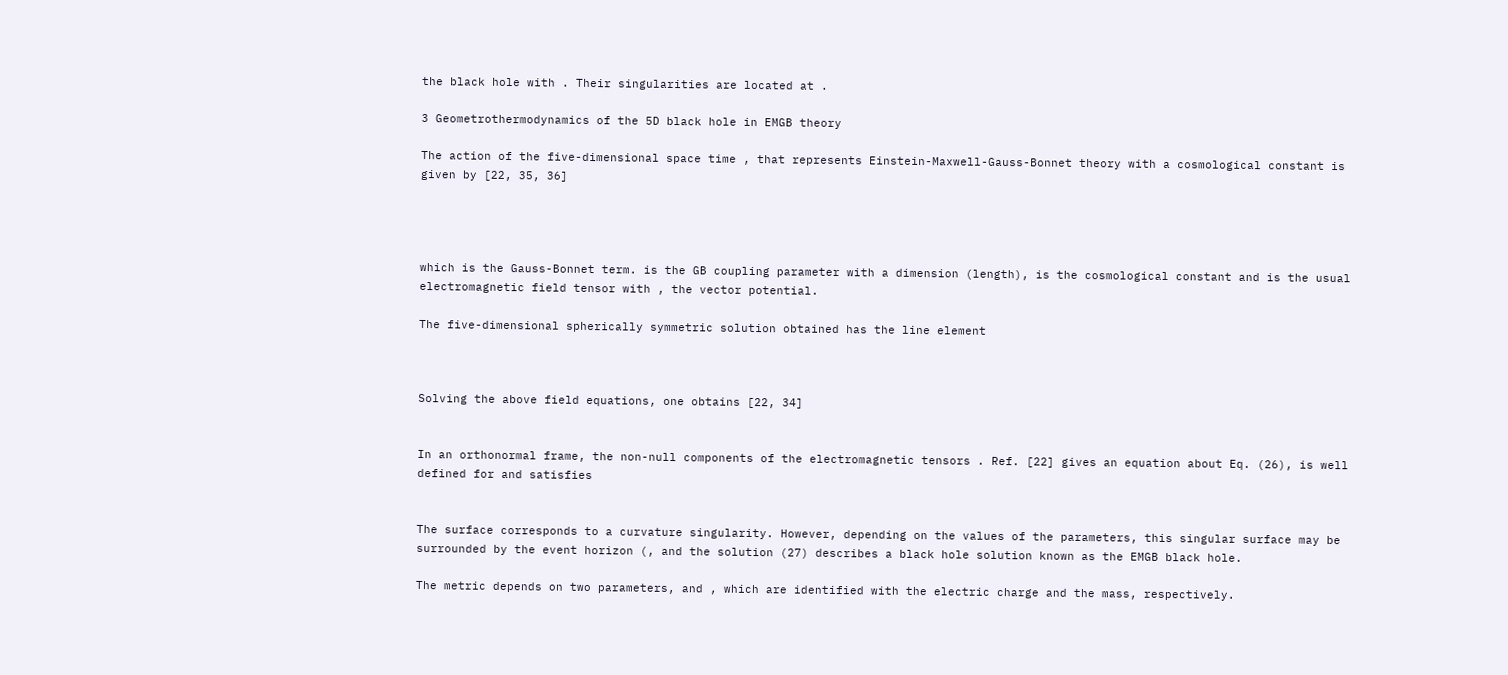the black hole with . Their singularities are located at .

3 Geometrothermodynamics of the 5D black hole in EMGB theory

The action of the five-dimensional space time , that represents Einstein-Maxwell-Gauss-Bonnet theory with a cosmological constant is given by [22, 35, 36]




which is the Gauss-Bonnet term. is the GB coupling parameter with a dimension (length), is the cosmological constant and is the usual electromagnetic field tensor with , the vector potential.

The five-dimensional spherically symmetric solution obtained has the line element



Solving the above field equations, one obtains [22, 34]


In an orthonormal frame, the non-null components of the electromagnetic tensors . Ref. [22] gives an equation about Eq. (26), is well defined for and satisfies


The surface corresponds to a curvature singularity. However, depending on the values of the parameters, this singular surface may be surrounded by the event horizon (, and the solution (27) describes a black hole solution known as the EMGB black hole.

The metric depends on two parameters, and , which are identified with the electric charge and the mass, respectively.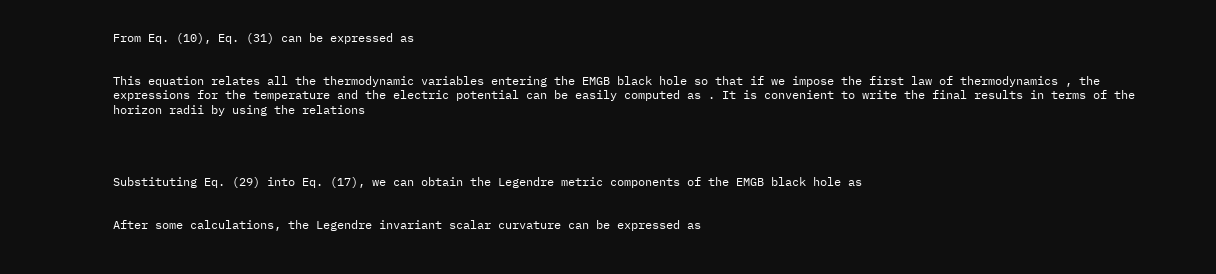From Eq. (10), Eq. (31) can be expressed as


This equation relates all the thermodynamic variables entering the EMGB black hole so that if we impose the first law of thermodynamics , the expressions for the temperature and the electric potential can be easily computed as . It is convenient to write the final results in terms of the horizon radii by using the relations




Substituting Eq. (29) into Eq. (17), we can obtain the Legendre metric components of the EMGB black hole as


After some calculations, the Legendre invariant scalar curvature can be expressed as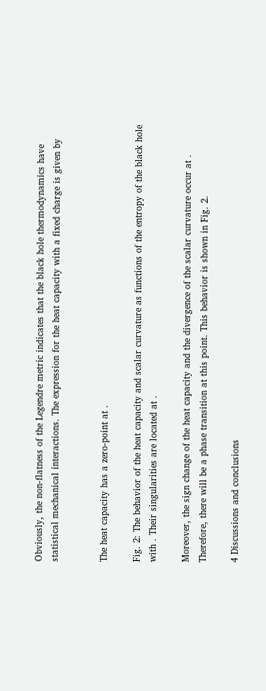Obviously, the non-flatness of the Legendre metric indicates that the black hole thermodynamics have statistical mechanical interactions. The expression for the heat capacity with a fixed charge is given by


The heat capacity has a zero-point at .

Fig. 2: The behavior of the heat capacity and scalar curvature as functions of the entropy of the black hole with . Their singularities are located at .

Moreover, the sign change of the heat capacity and the divergence of the scalar curvature occur at . Therefore, there will be a phase transition at this point. This behavior is shown in Fig. 2.

4 Discussions and conclusions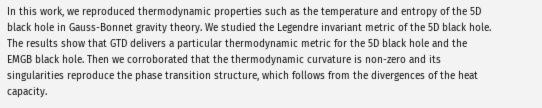In this work, we reproduced thermodynamic properties such as the temperature and entropy of the 5D black hole in Gauss-Bonnet gravity theory. We studied the Legendre invariant metric of the 5D black hole. The results show that GTD delivers a particular thermodynamic metric for the 5D black hole and the EMGB black hole. Then we corroborated that the thermodynamic curvature is non-zero and its singularities reproduce the phase transition structure, which follows from the divergences of the heat capacity.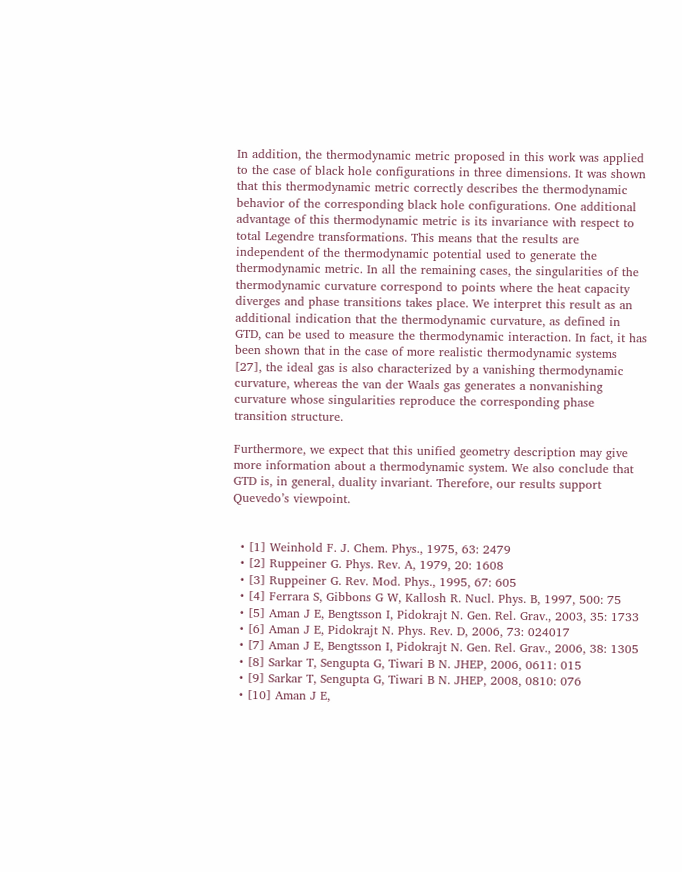In addition, the thermodynamic metric proposed in this work was applied to the case of black hole configurations in three dimensions. It was shown that this thermodynamic metric correctly describes the thermodynamic behavior of the corresponding black hole configurations. One additional advantage of this thermodynamic metric is its invariance with respect to total Legendre transformations. This means that the results are independent of the thermodynamic potential used to generate the thermodynamic metric. In all the remaining cases, the singularities of the thermodynamic curvature correspond to points where the heat capacity diverges and phase transitions takes place. We interpret this result as an additional indication that the thermodynamic curvature, as defined in GTD, can be used to measure the thermodynamic interaction. In fact, it has been shown that in the case of more realistic thermodynamic systems [27], the ideal gas is also characterized by a vanishing thermodynamic curvature, whereas the van der Waals gas generates a nonvanishing curvature whose singularities reproduce the corresponding phase transition structure.

Furthermore, we expect that this unified geometry description may give more information about a thermodynamic system. We also conclude that GTD is, in general, duality invariant. Therefore, our results support Quevedo’s viewpoint.


  • [1] Weinhold F. J. Chem. Phys., 1975, 63: 2479
  • [2] Ruppeiner G. Phys. Rev. A, 1979, 20: 1608
  • [3] Ruppeiner G. Rev. Mod. Phys., 1995, 67: 605
  • [4] Ferrara S, Gibbons G W, Kallosh R. Nucl. Phys. B, 1997, 500: 75
  • [5] Aman J E, Bengtsson I, Pidokrajt N. Gen. Rel. Grav., 2003, 35: 1733
  • [6] Aman J E, Pidokrajt N. Phys. Rev. D, 2006, 73: 024017
  • [7] Aman J E, Bengtsson I, Pidokrajt N. Gen. Rel. Grav., 2006, 38: 1305
  • [8] Sarkar T, Sengupta G, Tiwari B N. JHEP, 2006, 0611: 015
  • [9] Sarkar T, Sengupta G, Tiwari B N. JHEP, 2008, 0810: 076
  • [10] Aman J E,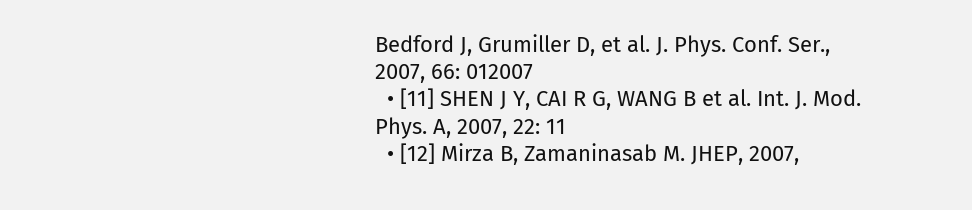Bedford J, Grumiller D, et al. J. Phys. Conf. Ser., 2007, 66: 012007
  • [11] SHEN J Y, CAI R G, WANG B et al. Int. J. Mod. Phys. A, 2007, 22: 11
  • [12] Mirza B, Zamaninasab M. JHEP, 2007,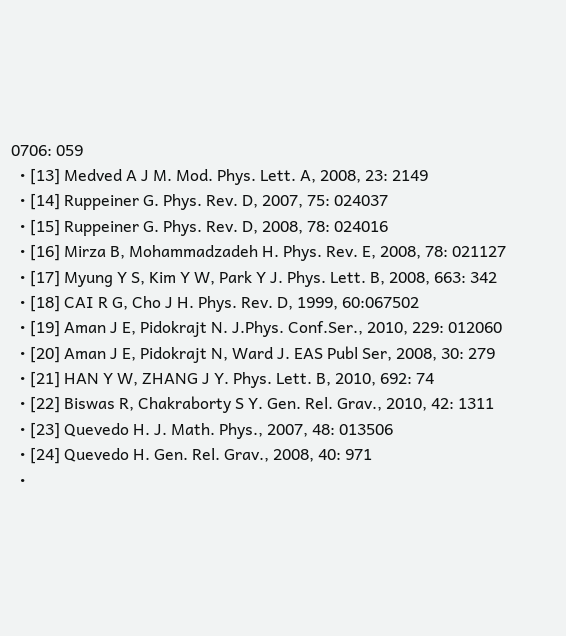0706: 059
  • [13] Medved A J M. Mod. Phys. Lett. A, 2008, 23: 2149
  • [14] Ruppeiner G. Phys. Rev. D, 2007, 75: 024037
  • [15] Ruppeiner G. Phys. Rev. D, 2008, 78: 024016
  • [16] Mirza B, Mohammadzadeh H. Phys. Rev. E, 2008, 78: 021127
  • [17] Myung Y S, Kim Y W, Park Y J. Phys. Lett. B, 2008, 663: 342
  • [18] CAI R G, Cho J H. Phys. Rev. D, 1999, 60:067502
  • [19] Aman J E, Pidokrajt N. J.Phys. Conf.Ser., 2010, 229: 012060
  • [20] Aman J E, Pidokrajt N, Ward J. EAS Publ Ser, 2008, 30: 279
  • [21] HAN Y W, ZHANG J Y. Phys. Lett. B, 2010, 692: 74
  • [22] Biswas R, Chakraborty S Y. Gen. Rel. Grav., 2010, 42: 1311
  • [23] Quevedo H. J. Math. Phys., 2007, 48: 013506
  • [24] Quevedo H. Gen. Rel. Grav., 2008, 40: 971
  •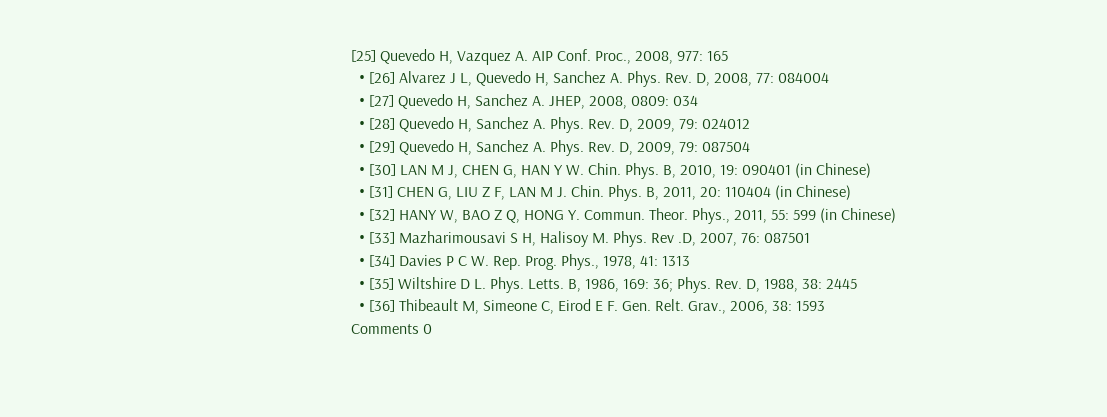[25] Quevedo H, Vazquez A. AIP Conf. Proc., 2008, 977: 165
  • [26] Alvarez J L, Quevedo H, Sanchez A. Phys. Rev. D, 2008, 77: 084004
  • [27] Quevedo H, Sanchez A. JHEP, 2008, 0809: 034
  • [28] Quevedo H, Sanchez A. Phys. Rev. D, 2009, 79: 024012
  • [29] Quevedo H, Sanchez A. Phys. Rev. D, 2009, 79: 087504
  • [30] LAN M J, CHEN G, HAN Y W. Chin. Phys. B, 2010, 19: 090401 (in Chinese)
  • [31] CHEN G, LIU Z F, LAN M J. Chin. Phys. B, 2011, 20: 110404 (in Chinese)
  • [32] HANY W, BAO Z Q, HONG Y. Commun. Theor. Phys., 2011, 55: 599 (in Chinese)
  • [33] Mazharimousavi S H, Halisoy M. Phys. Rev .D, 2007, 76: 087501
  • [34] Davies P C W. Rep. Prog. Phys., 1978, 41: 1313
  • [35] Wiltshire D L. Phys. Letts. B, 1986, 169: 36; Phys. Rev. D, 1988, 38: 2445
  • [36] Thibeault M, Simeone C, Eirod E F. Gen. Relt. Grav., 2006, 38: 1593
Comments 0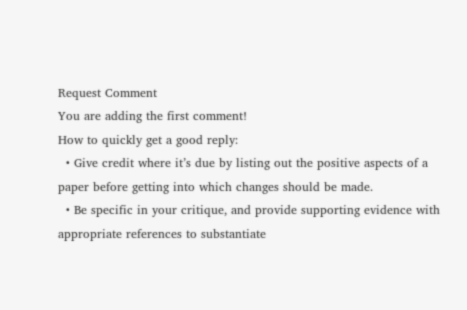Request Comment
You are adding the first comment!
How to quickly get a good reply:
  • Give credit where it’s due by listing out the positive aspects of a paper before getting into which changes should be made.
  • Be specific in your critique, and provide supporting evidence with appropriate references to substantiate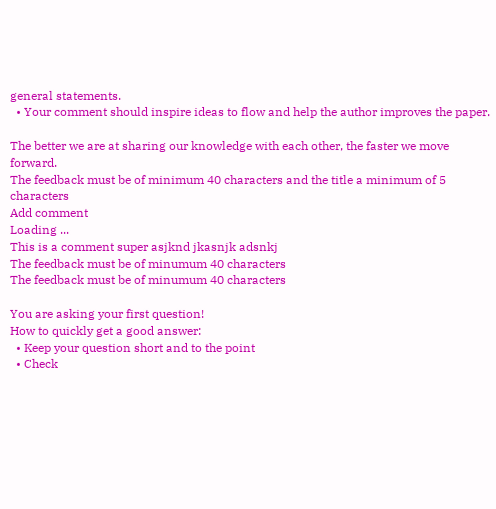general statements.
  • Your comment should inspire ideas to flow and help the author improves the paper.

The better we are at sharing our knowledge with each other, the faster we move forward.
The feedback must be of minimum 40 characters and the title a minimum of 5 characters
Add comment
Loading ...
This is a comment super asjknd jkasnjk adsnkj
The feedback must be of minumum 40 characters
The feedback must be of minumum 40 characters

You are asking your first question!
How to quickly get a good answer:
  • Keep your question short and to the point
  • Check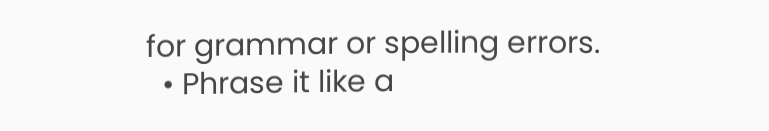for grammar or spelling errors.
  • Phrase it like a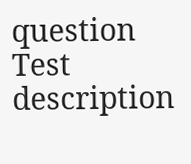question
Test description